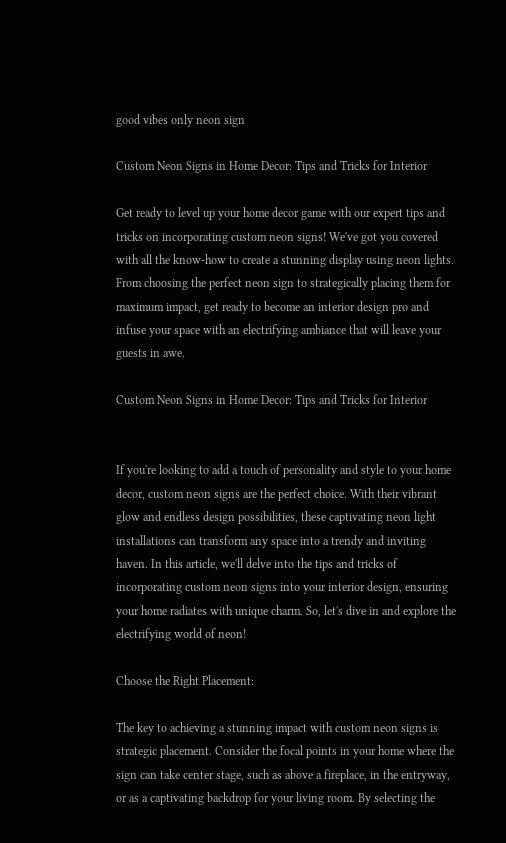good vibes only neon sign

Custom Neon Signs in Home Decor: Tips and Tricks for Interior

Get ready to level up your home decor game with our expert tips and tricks on incorporating custom neon signs! We've got you covered with all the know-how to create a stunning display using neon lights. From choosing the perfect neon sign to strategically placing them for maximum impact, get ready to become an interior design pro and infuse your space with an electrifying ambiance that will leave your guests in awe.

Custom Neon Signs in Home Decor: Tips and Tricks for Interior


If you're looking to add a touch of personality and style to your home decor, custom neon signs are the perfect choice. With their vibrant glow and endless design possibilities, these captivating neon light installations can transform any space into a trendy and inviting haven. In this article, we'll delve into the tips and tricks of incorporating custom neon signs into your interior design, ensuring your home radiates with unique charm. So, let's dive in and explore the electrifying world of neon!

Choose the Right Placement:

The key to achieving a stunning impact with custom neon signs is strategic placement. Consider the focal points in your home where the sign can take center stage, such as above a fireplace, in the entryway, or as a captivating backdrop for your living room. By selecting the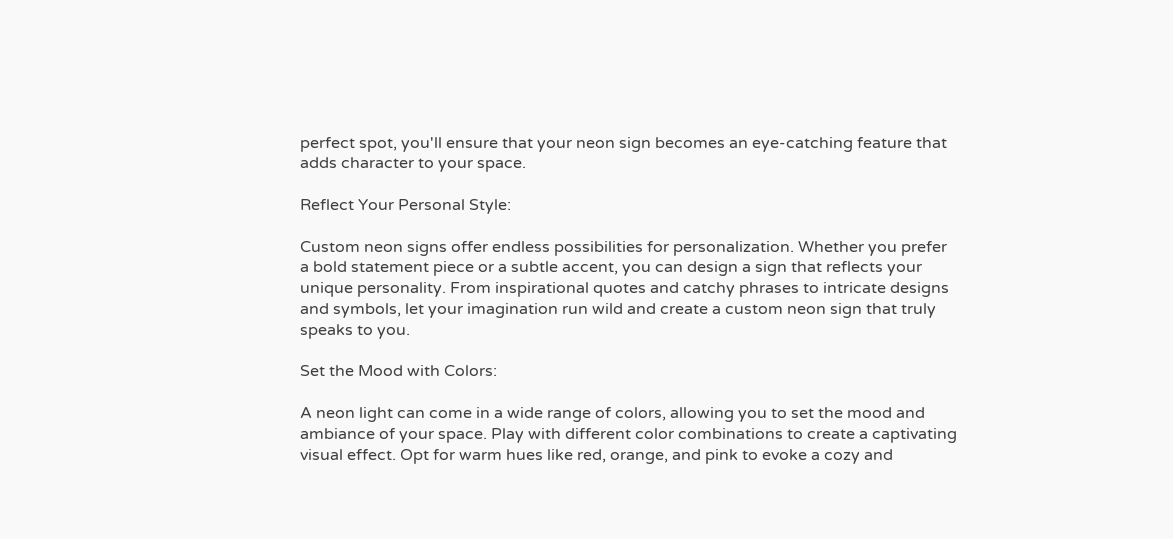perfect spot, you'll ensure that your neon sign becomes an eye-catching feature that adds character to your space.

Reflect Your Personal Style:

Custom neon signs offer endless possibilities for personalization. Whether you prefer a bold statement piece or a subtle accent, you can design a sign that reflects your unique personality. From inspirational quotes and catchy phrases to intricate designs and symbols, let your imagination run wild and create a custom neon sign that truly speaks to you.

Set the Mood with Colors:

A neon light can come in a wide range of colors, allowing you to set the mood and ambiance of your space. Play with different color combinations to create a captivating visual effect. Opt for warm hues like red, orange, and pink to evoke a cozy and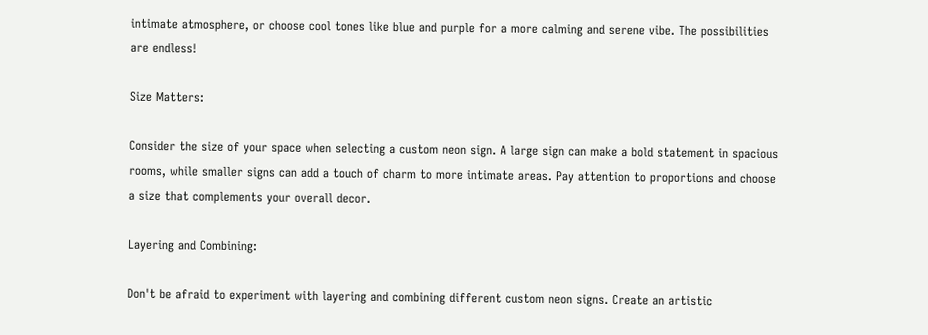intimate atmosphere, or choose cool tones like blue and purple for a more calming and serene vibe. The possibilities are endless!

Size Matters:

Consider the size of your space when selecting a custom neon sign. A large sign can make a bold statement in spacious rooms, while smaller signs can add a touch of charm to more intimate areas. Pay attention to proportions and choose a size that complements your overall decor.

Layering and Combining:

Don't be afraid to experiment with layering and combining different custom neon signs. Create an artistic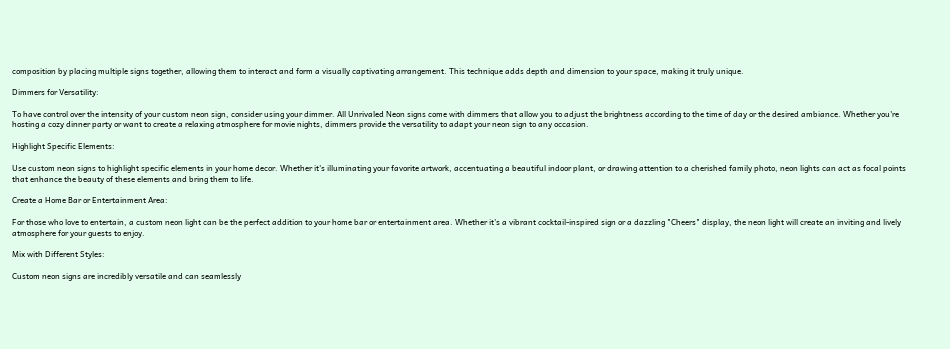composition by placing multiple signs together, allowing them to interact and form a visually captivating arrangement. This technique adds depth and dimension to your space, making it truly unique.

Dimmers for Versatility:

To have control over the intensity of your custom neon sign, consider using your dimmer. All Unrivaled Neon signs come with dimmers that allow you to adjust the brightness according to the time of day or the desired ambiance. Whether you're hosting a cozy dinner party or want to create a relaxing atmosphere for movie nights, dimmers provide the versatility to adapt your neon sign to any occasion.

Highlight Specific Elements:

Use custom neon signs to highlight specific elements in your home decor. Whether it's illuminating your favorite artwork, accentuating a beautiful indoor plant, or drawing attention to a cherished family photo, neon lights can act as focal points that enhance the beauty of these elements and bring them to life.

Create a Home Bar or Entertainment Area:

For those who love to entertain, a custom neon light can be the perfect addition to your home bar or entertainment area. Whether it's a vibrant cocktail-inspired sign or a dazzling "Cheers" display, the neon light will create an inviting and lively atmosphere for your guests to enjoy.

Mix with Different Styles:

Custom neon signs are incredibly versatile and can seamlessly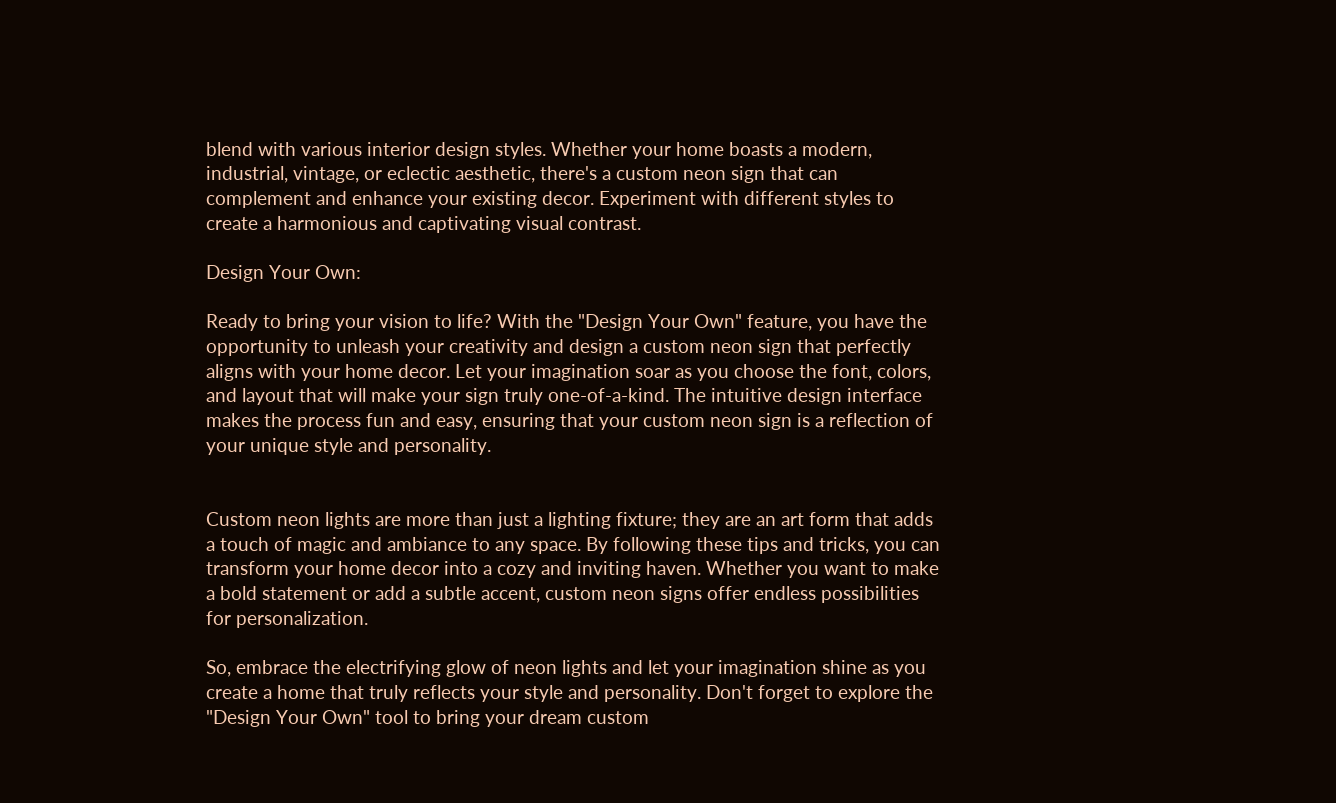blend with various interior design styles. Whether your home boasts a modern, industrial, vintage, or eclectic aesthetic, there's a custom neon sign that can complement and enhance your existing decor. Experiment with different styles to create a harmonious and captivating visual contrast.

Design Your Own:

Ready to bring your vision to life? With the "Design Your Own" feature, you have the opportunity to unleash your creativity and design a custom neon sign that perfectly aligns with your home decor. Let your imagination soar as you choose the font, colors, and layout that will make your sign truly one-of-a-kind. The intuitive design interface makes the process fun and easy, ensuring that your custom neon sign is a reflection of your unique style and personality.


Custom neon lights are more than just a lighting fixture; they are an art form that adds a touch of magic and ambiance to any space. By following these tips and tricks, you can transform your home decor into a cozy and inviting haven. Whether you want to make a bold statement or add a subtle accent, custom neon signs offer endless possibilities for personalization.

So, embrace the electrifying glow of neon lights and let your imagination shine as you create a home that truly reflects your style and personality. Don't forget to explore the "Design Your Own" tool to bring your dream custom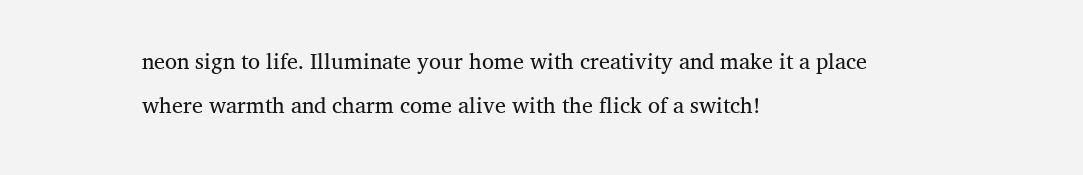neon sign to life. Illuminate your home with creativity and make it a place where warmth and charm come alive with the flick of a switch!